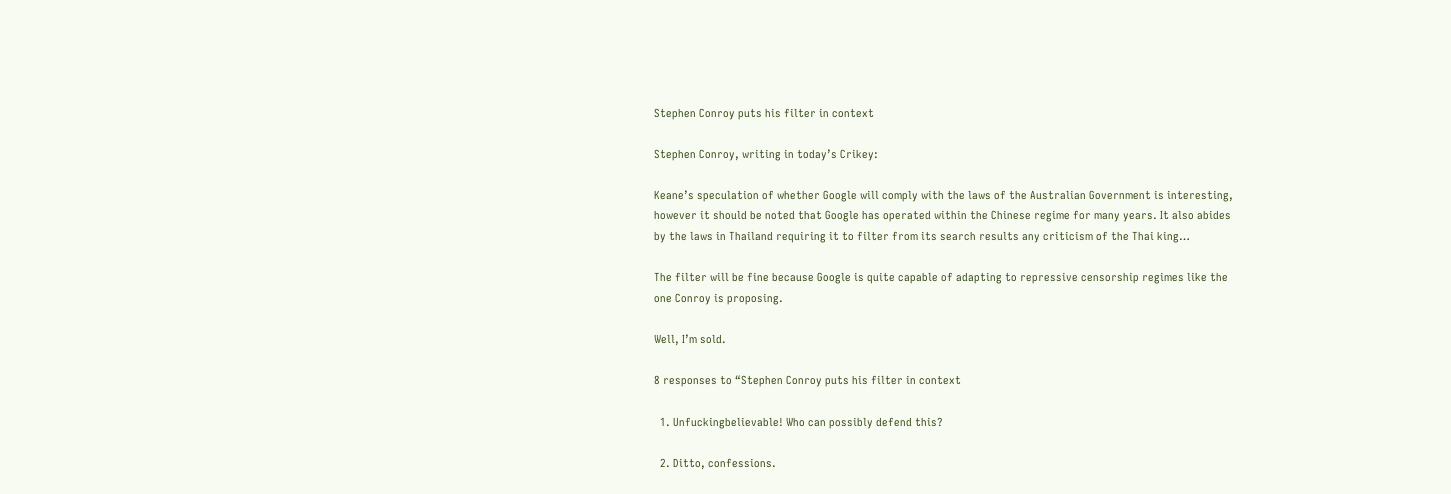Stephen Conroy puts his filter in context

Stephen Conroy, writing in today’s Crikey:

Keane’s speculation of whether Google will comply with the laws of the Australian Government is interesting, however it should be noted that Google has operated within the Chinese regime for many years. It also abides by the laws in Thailand requiring it to filter from its search results any criticism of the Thai king…

The filter will be fine because Google is quite capable of adapting to repressive censorship regimes like the one Conroy is proposing.

Well, I’m sold.

8 responses to “Stephen Conroy puts his filter in context

  1. Unfuckingbelievable! Who can possibly defend this?

  2. Ditto, confessions.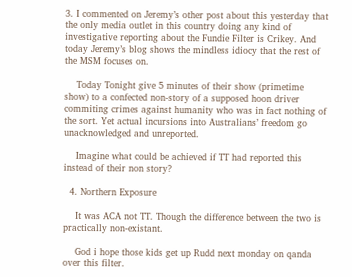3. I commented on Jeremy’s other post about this yesterday that the only media outlet in this country doing any kind of investigative reporting about the Fundie Filter is Crikey. And today Jeremy’s blog shows the mindless idiocy that the rest of the MSM focuses on.

    Today Tonight give 5 minutes of their show (primetime show) to a confected non-story of a supposed hoon driver commiting crimes against humanity who was in fact nothing of the sort. Yet actual incursions into Australians’ freedom go unacknowledged and unreported.

    Imagine what could be achieved if TT had reported this instead of their non story?

  4. Northern Exposure

    It was ACA not TT. Though the difference between the two is practically non-existant.

    God i hope those kids get up Rudd next monday on qanda over this filter.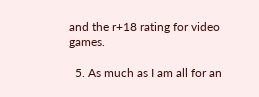and the r+18 rating for video games.

  5. As much as I am all for an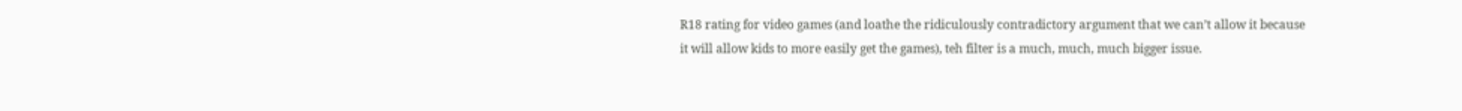R18 rating for video games (and loathe the ridiculously contradictory argument that we can’t allow it because it will allow kids to more easily get the games), teh filter is a much, much, much bigger issue.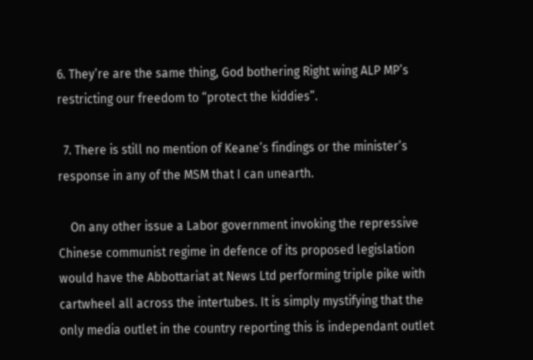6. They’re are the same thing, God bothering Right wing ALP MP’s restricting our freedom to “protect the kiddies”.

  7. There is still no mention of Keane’s findings or the minister’s response in any of the MSM that I can unearth.

    On any other issue a Labor government invoking the repressive Chinese communist regime in defence of its proposed legislation would have the Abbottariat at News Ltd performing triple pike with cartwheel all across the intertubes. It is simply mystifying that the only media outlet in the country reporting this is independant outlet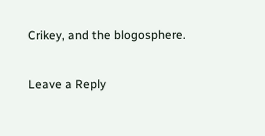Crikey, and the blogosphere.

Leave a Reply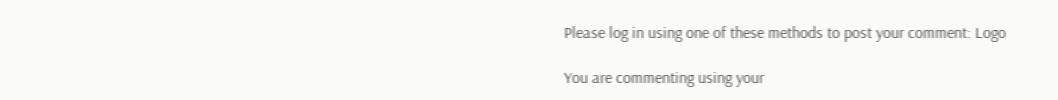Please log in using one of these methods to post your comment: Logo

You are commenting using your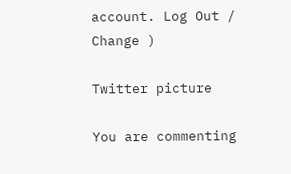account. Log Out /  Change )

Twitter picture

You are commenting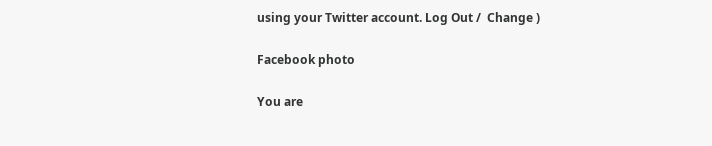using your Twitter account. Log Out /  Change )

Facebook photo

You are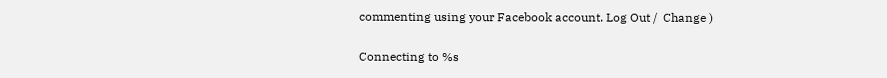commenting using your Facebook account. Log Out /  Change )

Connecting to %s